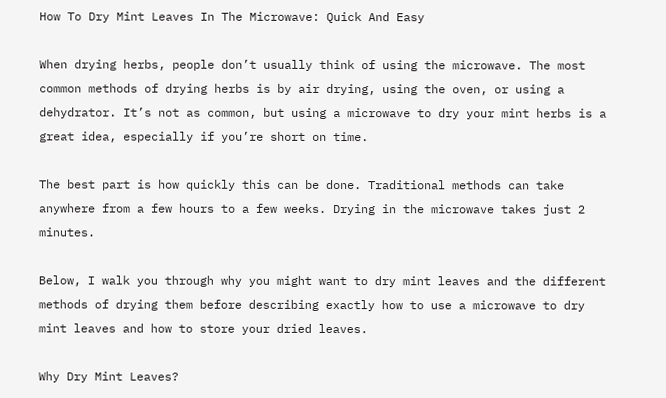How To Dry Mint Leaves In The Microwave: Quick And Easy

When drying herbs, people don’t usually think of using the microwave. The most common methods of drying herbs is by air drying, using the oven, or using a dehydrator. It’s not as common, but using a microwave to dry your mint herbs is a great idea, especially if you’re short on time.

The best part is how quickly this can be done. Traditional methods can take anywhere from a few hours to a few weeks. Drying in the microwave takes just 2 minutes.

Below, I walk you through why you might want to dry mint leaves and the different methods of drying them before describing exactly how to use a microwave to dry mint leaves and how to store your dried leaves.

Why Dry Mint Leaves?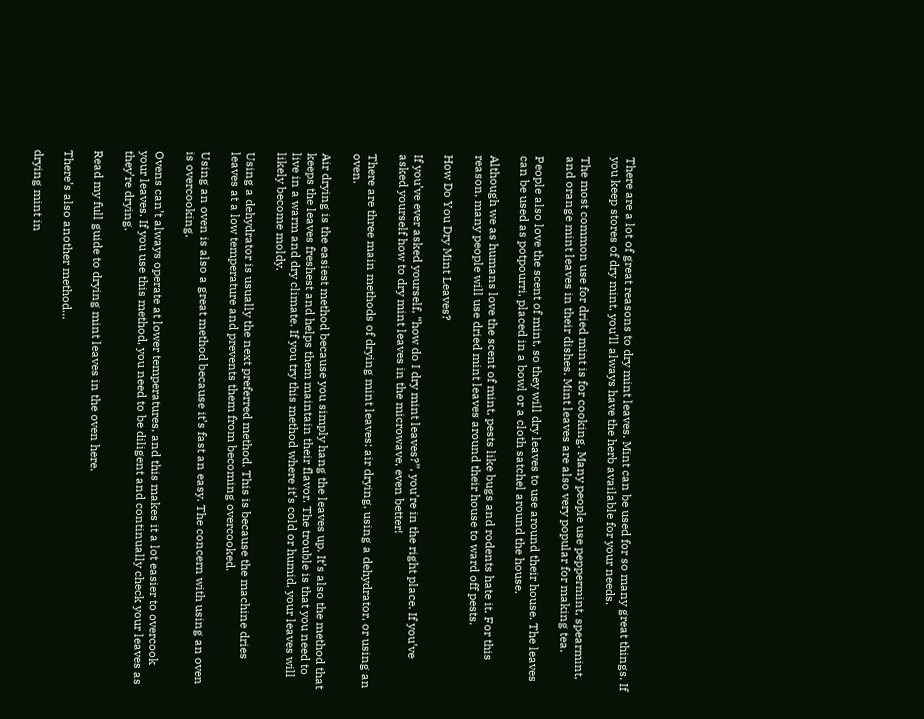There are a lot of great reasons to dry mint leaves. Mint can be used for so many great things. If you keep stores of dry mint, you’ll always have the herb available for your needs.

The most common use for dried mint is for cooking. Many people use peppermint, spearmint, and orange mint leaves in their dishes. Mint leaves are also very popular for making tea.

People also love the scent of mint, so they will dry leaves to use around their house. The leaves can be used as potpourri, placed in a bowl or a cloth satchel around the house.

Although we as humans love the scent of mint, pests like bugs and rodents hate it. For this reason, many people will use dried mint leaves around their house to ward off pests.

How Do You Dry Mint Leaves?

If you’ve ever asked yourself, “how do I dry mint leaves?”, you’re in the right place. If you’ve asked yourself how to dry mint leaves in the microwave, even better!

There are three main methods of drying mint leaves: air drying, using a dehydrator, or using an oven.

Air drying is the easiest method because you simply hang the leaves up. It’s also the method that keeps the leaves freshest and helps them maintain their flavor. The trouble is that you need to live in a warm and dry climate. If you try this method where it’s cold or humid, your leaves will likely become moldy.

Using a dehydrator is usually the next preferred method. This is because the machine dries leaves at a low temperature and prevents them from becoming overcooked.

Using an oven is also a great method because it’s fast an easy. The concern with using an oven is overcooking.

Ovens can’t always operate at lower temperatures, and this makes it a lot easier to overcook your leaves. If you use this method, you need to be diligent and continually check your leaves as they’re drying.

Read my full guide to drying mint leaves in the oven here.

There’s also another method…

drying mint in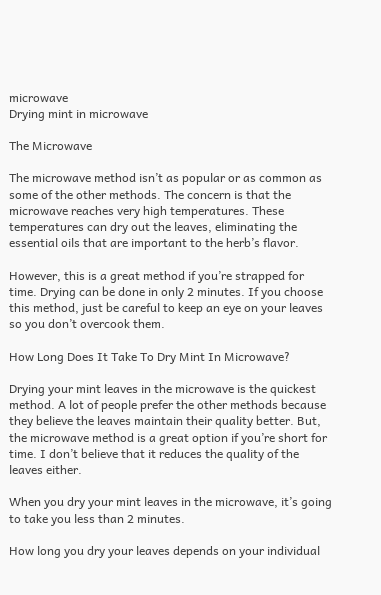microwave
Drying mint in microwave

The Microwave

The microwave method isn’t as popular or as common as some of the other methods. The concern is that the microwave reaches very high temperatures. These temperatures can dry out the leaves, eliminating the essential oils that are important to the herb’s flavor.

However, this is a great method if you’re strapped for time. Drying can be done in only 2 minutes. If you choose this method, just be careful to keep an eye on your leaves so you don’t overcook them.

How Long Does It Take To Dry Mint In Microwave?

Drying your mint leaves in the microwave is the quickest method. A lot of people prefer the other methods because they believe the leaves maintain their quality better. But, the microwave method is a great option if you’re short for time. I don’t believe that it reduces the quality of the leaves either.

When you dry your mint leaves in the microwave, it’s going to take you less than 2 minutes.

How long you dry your leaves depends on your individual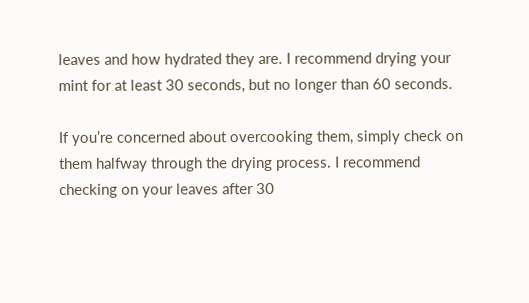leaves and how hydrated they are. I recommend drying your mint for at least 30 seconds, but no longer than 60 seconds.

If you’re concerned about overcooking them, simply check on them halfway through the drying process. I recommend checking on your leaves after 30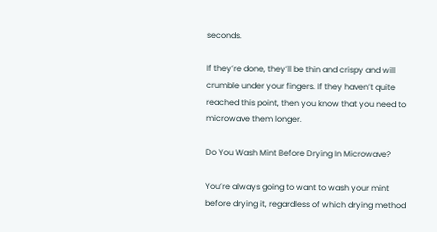seconds.

If they’re done, they’ll be thin and crispy and will crumble under your fingers. If they haven’t quite reached this point, then you know that you need to microwave them longer.

Do You Wash Mint Before Drying In Microwave?

You’re always going to want to wash your mint before drying it, regardless of which drying method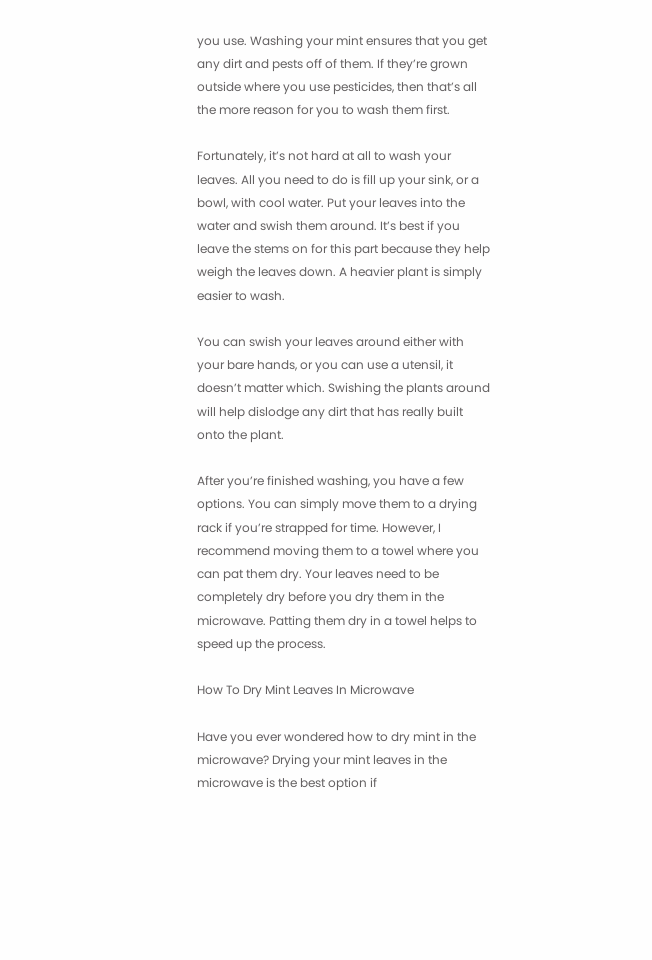you use. Washing your mint ensures that you get any dirt and pests off of them. If they’re grown outside where you use pesticides, then that’s all the more reason for you to wash them first.

Fortunately, it’s not hard at all to wash your leaves. All you need to do is fill up your sink, or a bowl, with cool water. Put your leaves into the water and swish them around. It’s best if you leave the stems on for this part because they help weigh the leaves down. A heavier plant is simply easier to wash.

You can swish your leaves around either with your bare hands, or you can use a utensil, it doesn’t matter which. Swishing the plants around will help dislodge any dirt that has really built onto the plant.

After you’re finished washing, you have a few options. You can simply move them to a drying rack if you’re strapped for time. However, I recommend moving them to a towel where you can pat them dry. Your leaves need to be completely dry before you dry them in the microwave. Patting them dry in a towel helps to speed up the process.

How To Dry Mint Leaves In Microwave

Have you ever wondered how to dry mint in the microwave? Drying your mint leaves in the microwave is the best option if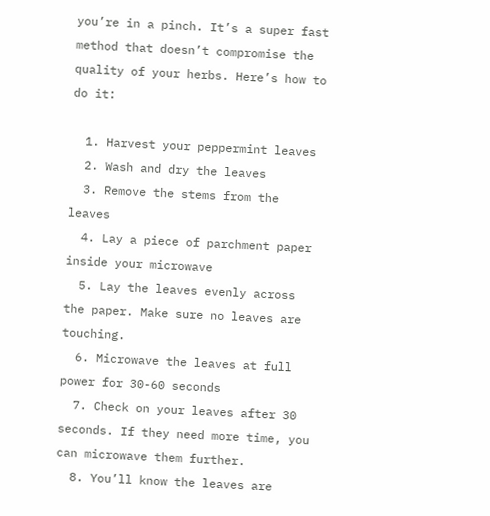you’re in a pinch. It’s a super fast method that doesn’t compromise the quality of your herbs. Here’s how to do it:

  1. Harvest your peppermint leaves
  2. Wash and dry the leaves
  3. Remove the stems from the leaves
  4. Lay a piece of parchment paper inside your microwave
  5. Lay the leaves evenly across the paper. Make sure no leaves are touching.
  6. Microwave the leaves at full power for 30-60 seconds
  7. Check on your leaves after 30 seconds. If they need more time, you can microwave them further.
  8. You’ll know the leaves are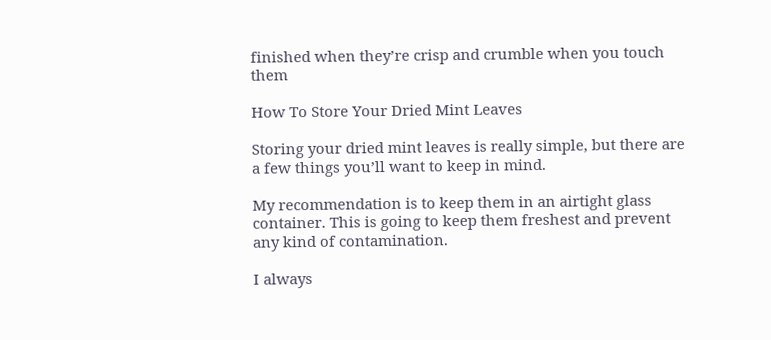finished when they’re crisp and crumble when you touch them

How To Store Your Dried Mint Leaves

Storing your dried mint leaves is really simple, but there are a few things you’ll want to keep in mind.

My recommendation is to keep them in an airtight glass container. This is going to keep them freshest and prevent any kind of contamination.

I always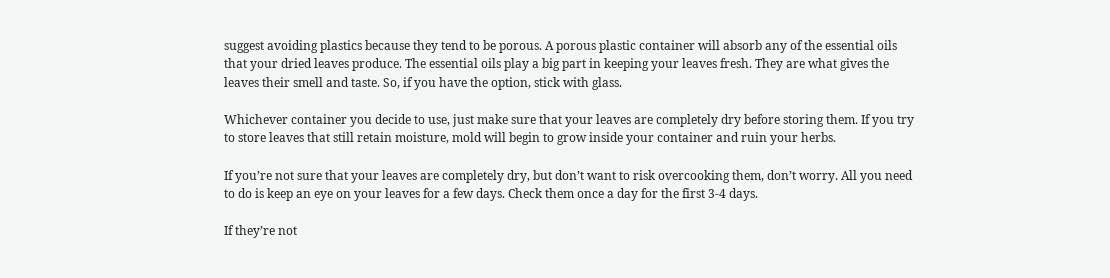suggest avoiding plastics because they tend to be porous. A porous plastic container will absorb any of the essential oils that your dried leaves produce. The essential oils play a big part in keeping your leaves fresh. They are what gives the leaves their smell and taste. So, if you have the option, stick with glass.

Whichever container you decide to use, just make sure that your leaves are completely dry before storing them. If you try to store leaves that still retain moisture, mold will begin to grow inside your container and ruin your herbs.

If you’re not sure that your leaves are completely dry, but don’t want to risk overcooking them, don’t worry. All you need to do is keep an eye on your leaves for a few days. Check them once a day for the first 3-4 days.

If they’re not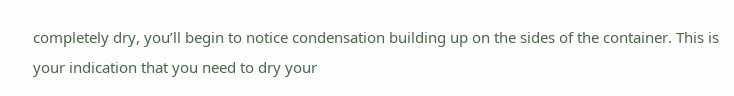completely dry, you’ll begin to notice condensation building up on the sides of the container. This is your indication that you need to dry your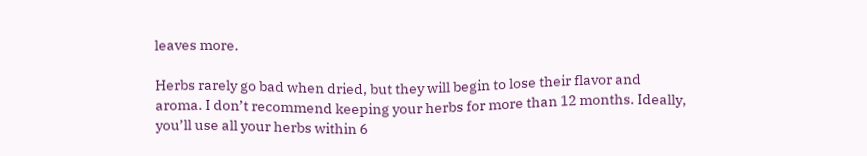leaves more.

Herbs rarely go bad when dried, but they will begin to lose their flavor and aroma. I don’t recommend keeping your herbs for more than 12 months. Ideally, you’ll use all your herbs within 6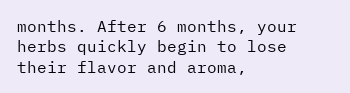months. After 6 months, your herbs quickly begin to lose their flavor and aroma,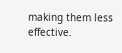making them less effective.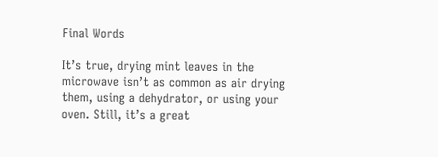Final Words

It’s true, drying mint leaves in the microwave isn’t as common as air drying them, using a dehydrator, or using your oven. Still, it’s a great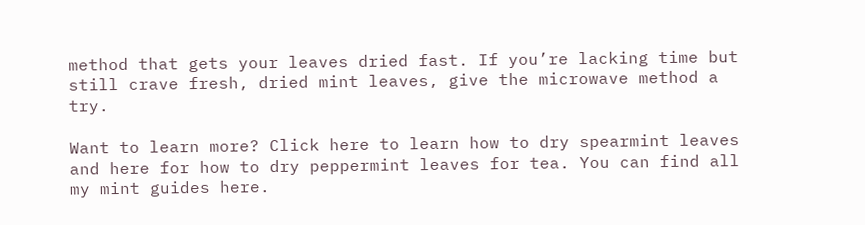method that gets your leaves dried fast. If you’re lacking time but still crave fresh, dried mint leaves, give the microwave method a try.

Want to learn more? Click here to learn how to dry spearmint leaves and here for how to dry peppermint leaves for tea. You can find all my mint guides here.